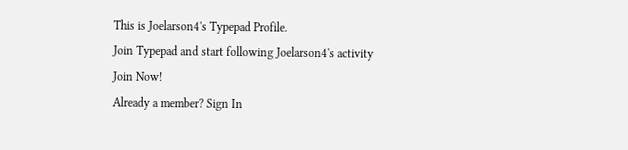This is Joelarson4's Typepad Profile.
Join Typepad and start following Joelarson4's activity
Join Now!
Already a member? Sign In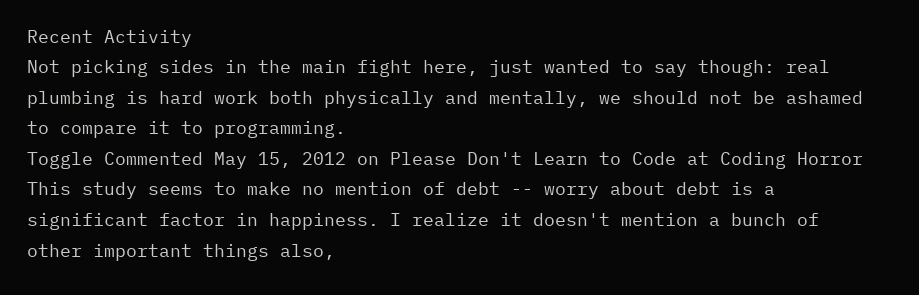Recent Activity
Not picking sides in the main fight here, just wanted to say though: real plumbing is hard work both physically and mentally, we should not be ashamed to compare it to programming.
Toggle Commented May 15, 2012 on Please Don't Learn to Code at Coding Horror
This study seems to make no mention of debt -- worry about debt is a significant factor in happiness. I realize it doesn't mention a bunch of other important things also,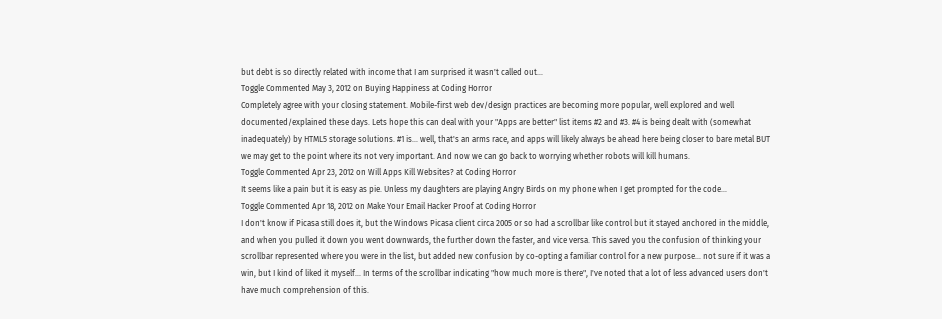but debt is so directly related with income that I am surprised it wasn't called out...
Toggle Commented May 3, 2012 on Buying Happiness at Coding Horror
Completely agree with your closing statement. Mobile-first web dev/design practices are becoming more popular, well explored and well documented/explained these days. Lets hope this can deal with your "Apps are better" list items #2 and #3. #4 is being dealt with (somewhat inadequately) by HTML5 storage solutions. #1 is... well, that's an arms race, and apps will likely always be ahead here being closer to bare metal BUT we may get to the point where its not very important. And now we can go back to worrying whether robots will kill humans.
Toggle Commented Apr 23, 2012 on Will Apps Kill Websites? at Coding Horror
It seems like a pain but it is easy as pie. Unless my daughters are playing Angry Birds on my phone when I get prompted for the code...
Toggle Commented Apr 18, 2012 on Make Your Email Hacker Proof at Coding Horror
I don't know if Picasa still does it, but the Windows Picasa client circa 2005 or so had a scrollbar like control but it stayed anchored in the middle, and when you pulled it down you went downwards, the further down the faster, and vice versa. This saved you the confusion of thinking your scrollbar represented where you were in the list, but added new confusion by co-opting a familiar control for a new purpose... not sure if it was a win, but I kind of liked it myself... In terms of the scrollbar indicating "how much more is there", I've noted that a lot of less advanced users don't have much comprehension of this.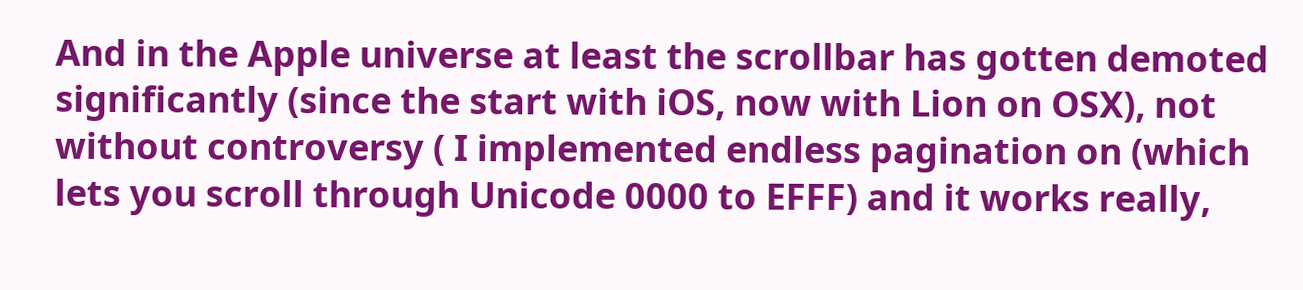And in the Apple universe at least the scrollbar has gotten demoted significantly (since the start with iOS, now with Lion on OSX), not without controversy ( I implemented endless pagination on (which lets you scroll through Unicode 0000 to EFFF) and it works really,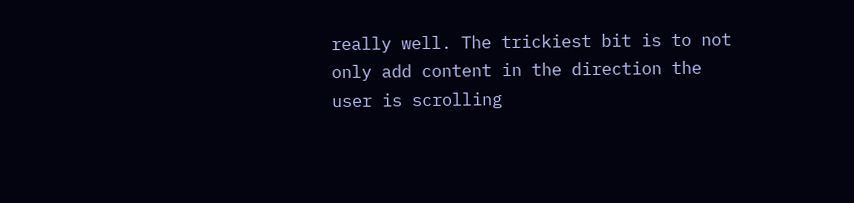really well. The trickiest bit is to not only add content in the direction the user is scrolling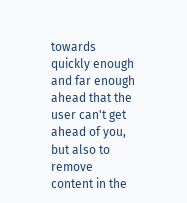towards quickly enough and far enough ahead that the user can't get ahead of you, but also to remove content in the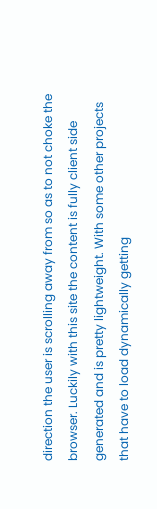direction the user is scrolling away from so as to not choke the browser. Luckily with this site the content is fully client side generated and is pretty lightweight. With some other projects that have to load dynamically getting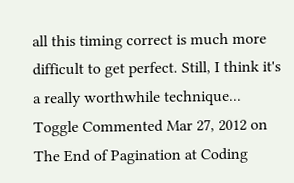all this timing correct is much more difficult to get perfect. Still, I think it's a really worthwhile technique...
Toggle Commented Mar 27, 2012 on The End of Pagination at Coding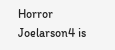Horror
Joelarson4 is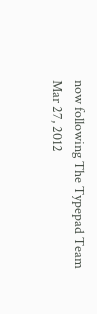now following The Typepad Team
Mar 27, 2012